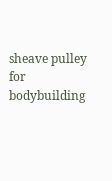sheave pulley for bodybuilding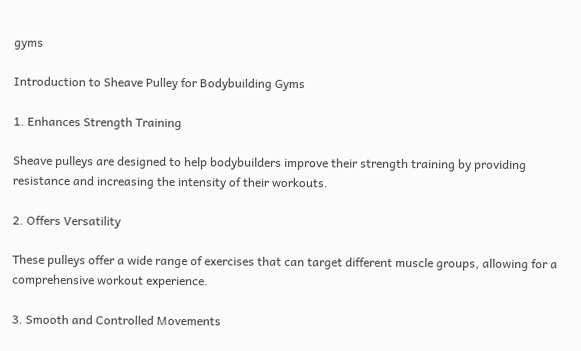gyms

Introduction to Sheave Pulley for Bodybuilding Gyms

1. Enhances Strength Training

Sheave pulleys are designed to help bodybuilders improve their strength training by providing resistance and increasing the intensity of their workouts.

2. Offers Versatility

These pulleys offer a wide range of exercises that can target different muscle groups, allowing for a comprehensive workout experience.

3. Smooth and Controlled Movements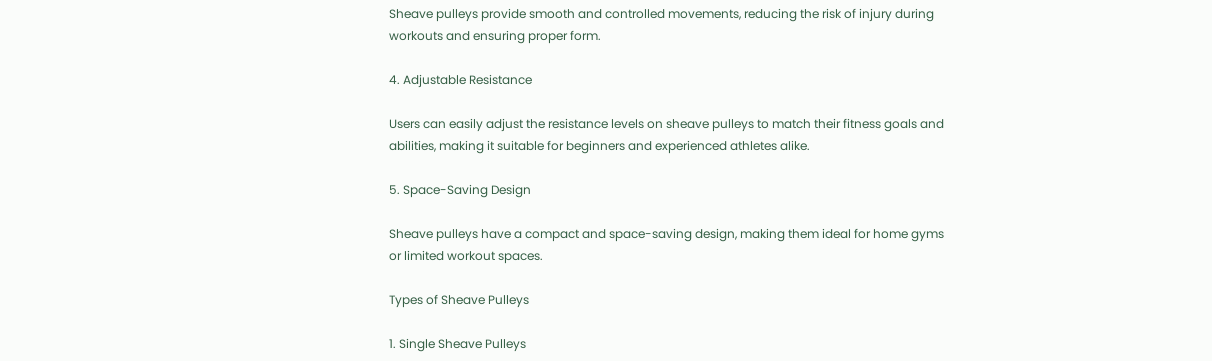Sheave pulleys provide smooth and controlled movements, reducing the risk of injury during workouts and ensuring proper form.

4. Adjustable Resistance

Users can easily adjust the resistance levels on sheave pulleys to match their fitness goals and abilities, making it suitable for beginners and experienced athletes alike.

5. Space-Saving Design

Sheave pulleys have a compact and space-saving design, making them ideal for home gyms or limited workout spaces.

Types of Sheave Pulleys

1. Single Sheave Pulleys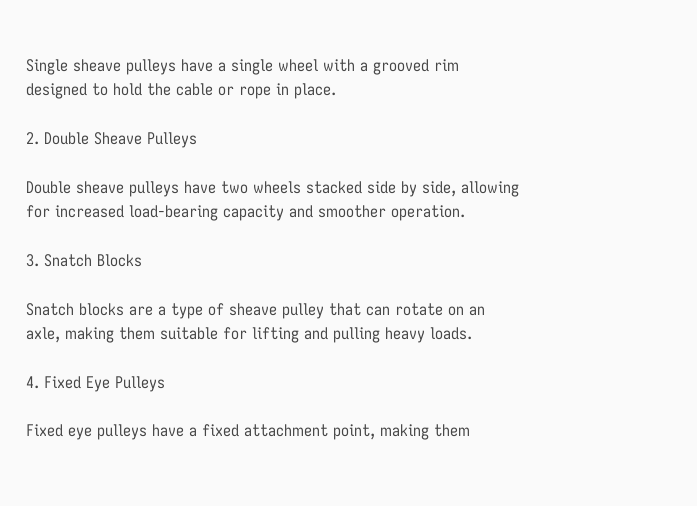Single sheave pulleys have a single wheel with a grooved rim designed to hold the cable or rope in place.

2. Double Sheave Pulleys

Double sheave pulleys have two wheels stacked side by side, allowing for increased load-bearing capacity and smoother operation.

3. Snatch Blocks

Snatch blocks are a type of sheave pulley that can rotate on an axle, making them suitable for lifting and pulling heavy loads.

4. Fixed Eye Pulleys

Fixed eye pulleys have a fixed attachment point, making them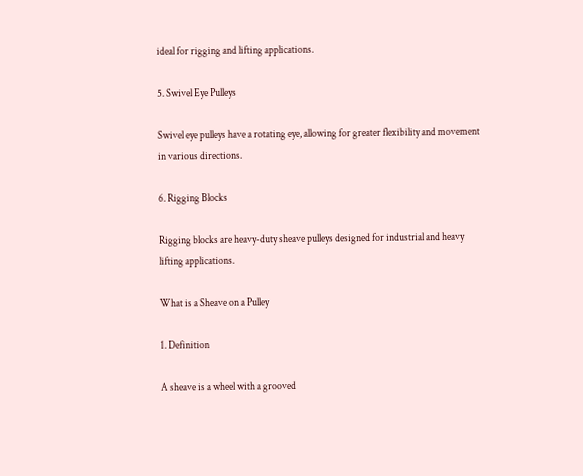ideal for rigging and lifting applications.

5. Swivel Eye Pulleys

Swivel eye pulleys have a rotating eye, allowing for greater flexibility and movement in various directions.

6. Rigging Blocks

Rigging blocks are heavy-duty sheave pulleys designed for industrial and heavy lifting applications.

What is a Sheave on a Pulley

1. Definition

A sheave is a wheel with a grooved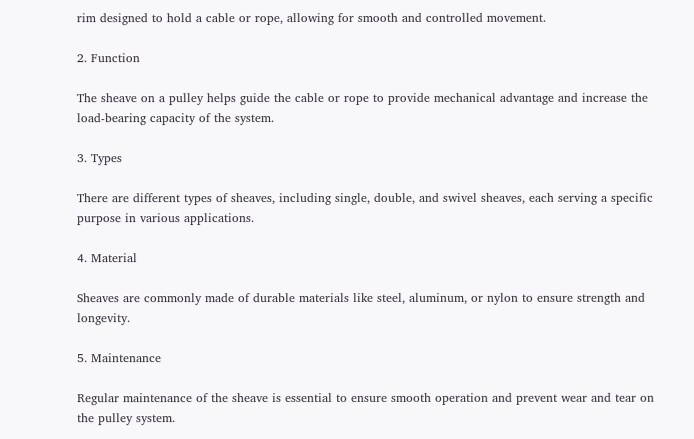rim designed to hold a cable or rope, allowing for smooth and controlled movement.

2. Function

The sheave on a pulley helps guide the cable or rope to provide mechanical advantage and increase the load-bearing capacity of the system.

3. Types

There are different types of sheaves, including single, double, and swivel sheaves, each serving a specific purpose in various applications.

4. Material

Sheaves are commonly made of durable materials like steel, aluminum, or nylon to ensure strength and longevity.

5. Maintenance

Regular maintenance of the sheave is essential to ensure smooth operation and prevent wear and tear on the pulley system.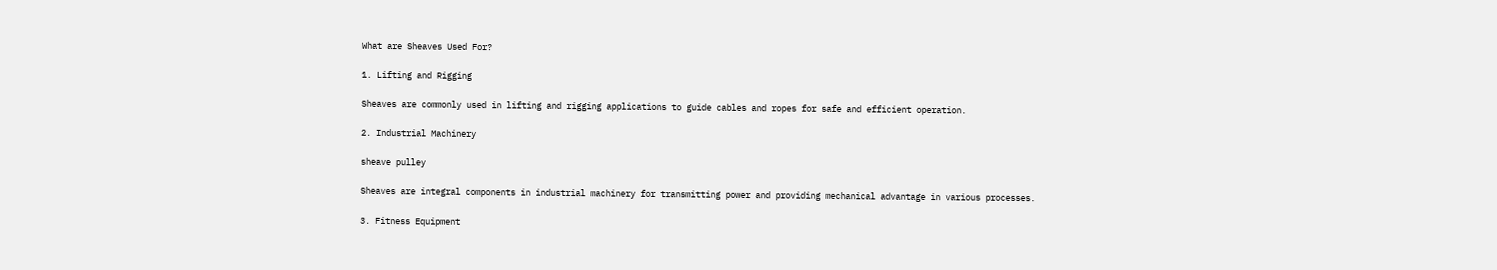What are Sheaves Used For?

1. Lifting and Rigging

Sheaves are commonly used in lifting and rigging applications to guide cables and ropes for safe and efficient operation.

2. Industrial Machinery

sheave pulley

Sheaves are integral components in industrial machinery for transmitting power and providing mechanical advantage in various processes.

3. Fitness Equipment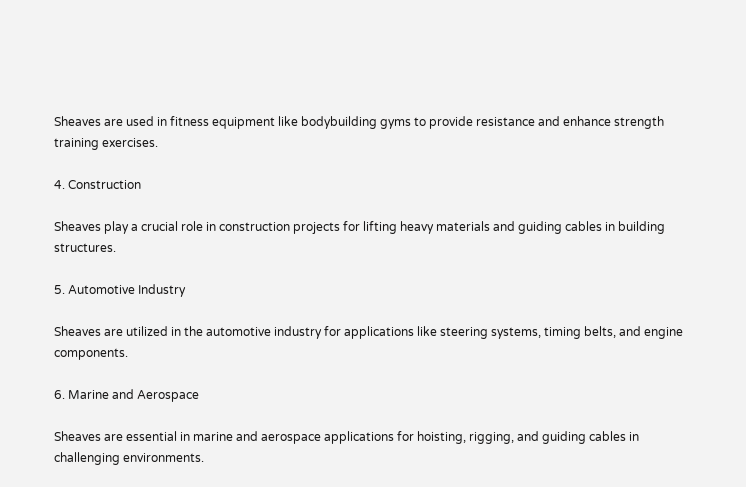Sheaves are used in fitness equipment like bodybuilding gyms to provide resistance and enhance strength training exercises.

4. Construction

Sheaves play a crucial role in construction projects for lifting heavy materials and guiding cables in building structures.

5. Automotive Industry

Sheaves are utilized in the automotive industry for applications like steering systems, timing belts, and engine components.

6. Marine and Aerospace

Sheaves are essential in marine and aerospace applications for hoisting, rigging, and guiding cables in challenging environments.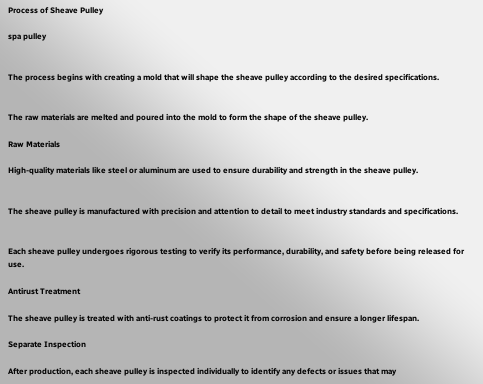Process of Sheave Pulley

spa pulley


The process begins with creating a mold that will shape the sheave pulley according to the desired specifications.


The raw materials are melted and poured into the mold to form the shape of the sheave pulley.

Raw Materials

High-quality materials like steel or aluminum are used to ensure durability and strength in the sheave pulley.


The sheave pulley is manufactured with precision and attention to detail to meet industry standards and specifications.


Each sheave pulley undergoes rigorous testing to verify its performance, durability, and safety before being released for use.

Antirust Treatment

The sheave pulley is treated with anti-rust coatings to protect it from corrosion and ensure a longer lifespan.

Separate Inspection

After production, each sheave pulley is inspected individually to identify any defects or issues that may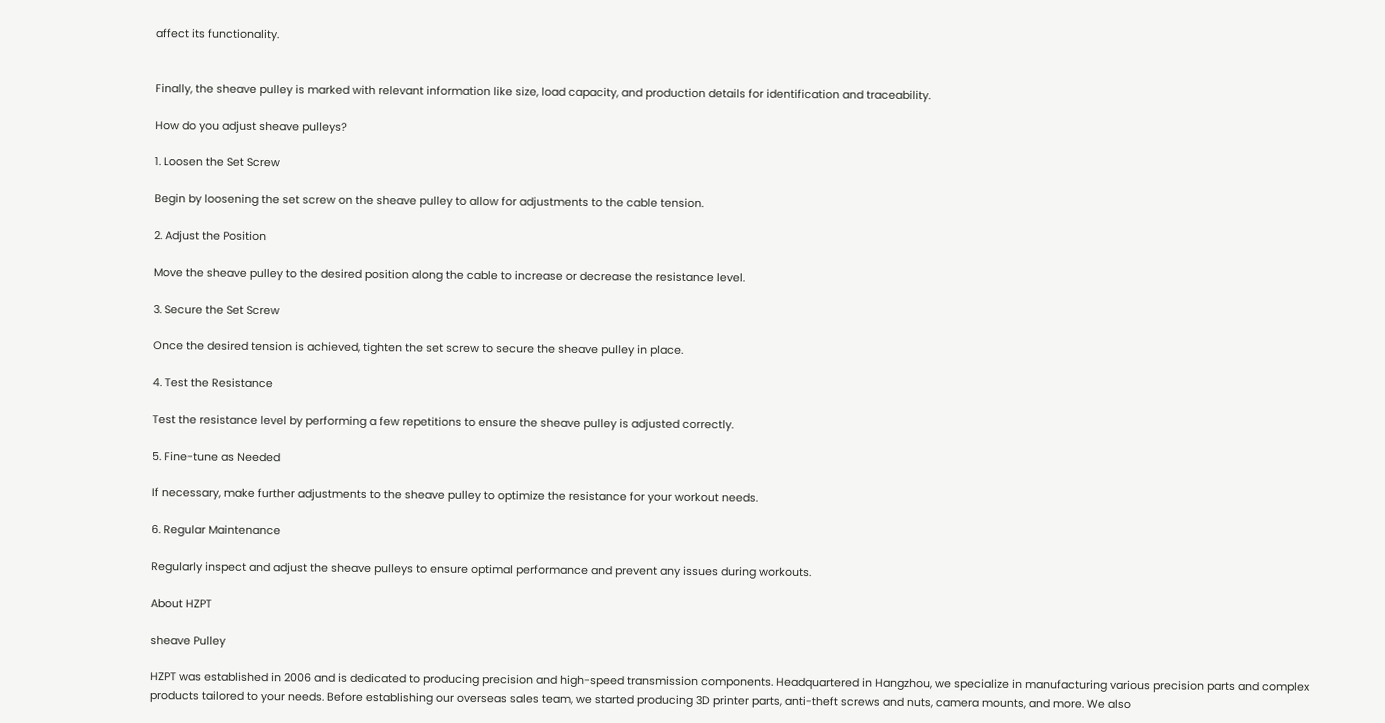affect its functionality.


Finally, the sheave pulley is marked with relevant information like size, load capacity, and production details for identification and traceability.

How do you adjust sheave pulleys?

1. Loosen the Set Screw

Begin by loosening the set screw on the sheave pulley to allow for adjustments to the cable tension.

2. Adjust the Position

Move the sheave pulley to the desired position along the cable to increase or decrease the resistance level.

3. Secure the Set Screw

Once the desired tension is achieved, tighten the set screw to secure the sheave pulley in place.

4. Test the Resistance

Test the resistance level by performing a few repetitions to ensure the sheave pulley is adjusted correctly.

5. Fine-tune as Needed

If necessary, make further adjustments to the sheave pulley to optimize the resistance for your workout needs.

6. Regular Maintenance

Regularly inspect and adjust the sheave pulleys to ensure optimal performance and prevent any issues during workouts.

About HZPT

sheave Pulley

HZPT was established in 2006 and is dedicated to producing precision and high-speed transmission components. Headquartered in Hangzhou, we specialize in manufacturing various precision parts and complex products tailored to your needs. Before establishing our overseas sales team, we started producing 3D printer parts, anti-theft screws and nuts, camera mounts, and more. We also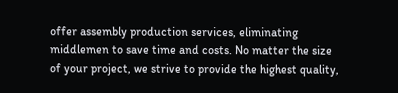offer assembly production services, eliminating middlemen to save time and costs. No matter the size of your project, we strive to provide the highest quality,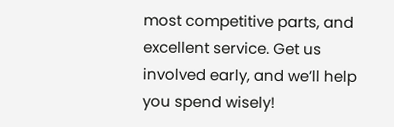most competitive parts, and excellent service. Get us involved early, and we’ll help you spend wisely!